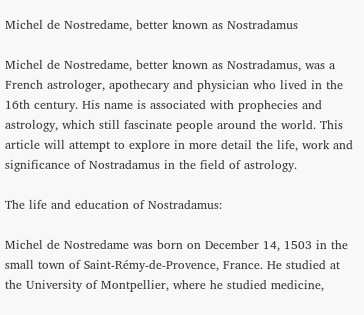Michel de Nostredame, better known as Nostradamus

Michel de Nostredame, better known as Nostradamus, was a French astrologer, apothecary and physician who lived in the 16th century. His name is associated with prophecies and astrology, which still fascinate people around the world. This article will attempt to explore in more detail the life, work and significance of Nostradamus in the field of astrology.

The life and education of Nostradamus:

Michel de Nostredame was born on December 14, 1503 in the small town of Saint-Rémy-de-Provence, France. He studied at the University of Montpellier, where he studied medicine,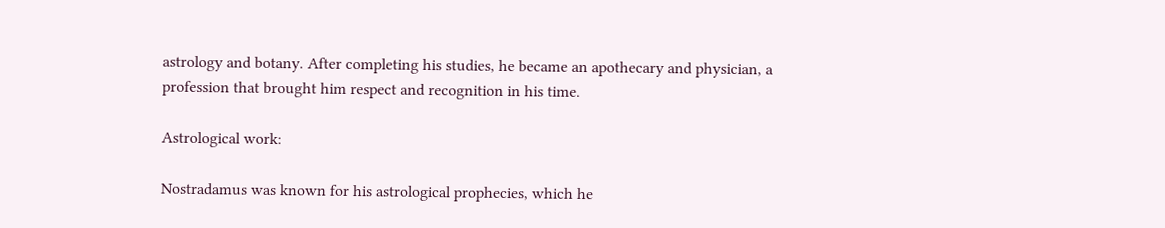astrology and botany. After completing his studies, he became an apothecary and physician, a profession that brought him respect and recognition in his time.

Astrological work:

Nostradamus was known for his astrological prophecies, which he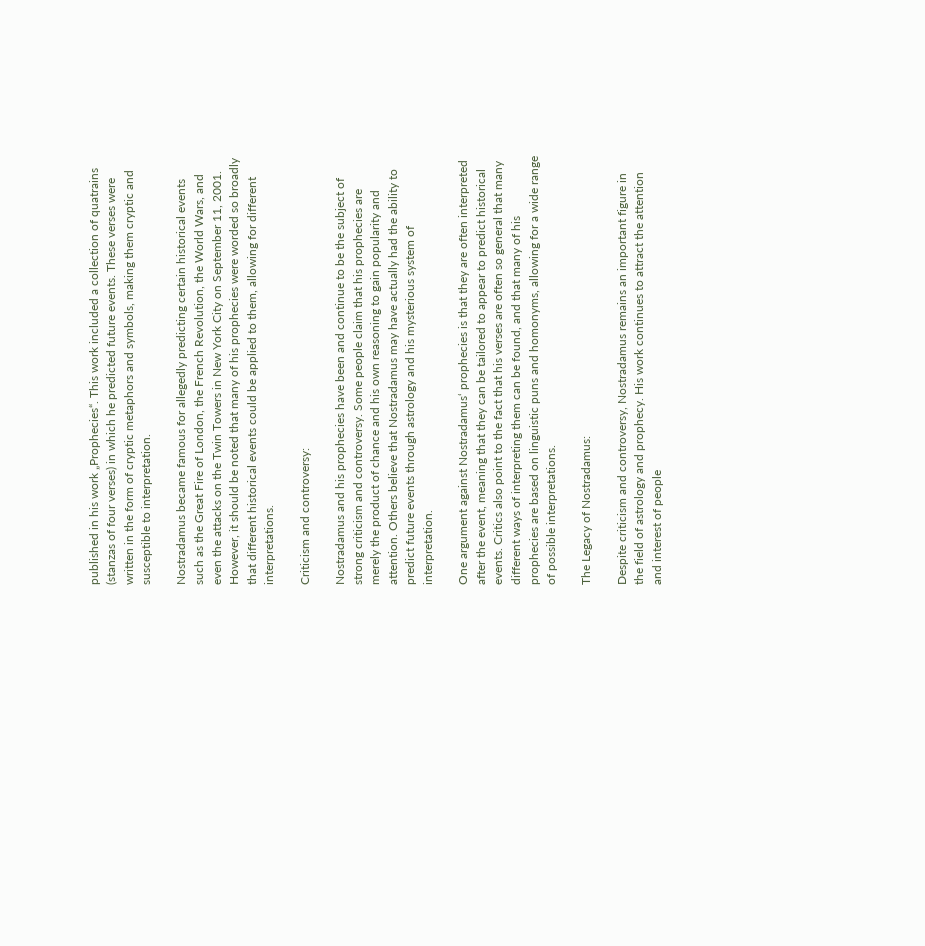published in his work „Prophecies“. This work included a collection of quatrains (stanzas of four verses) in which he predicted future events. These verses were written in the form of cryptic metaphors and symbols, making them cryptic and susceptible to interpretation.

Nostradamus became famous for allegedly predicting certain historical events such as the Great Fire of London, the French Revolution, the World Wars, and even the attacks on the Twin Towers in New York City on September 11, 2001. However, it should be noted that many of his prophecies were worded so broadly that different historical events could be applied to them, allowing for different interpretations.

Criticism and controversy:

Nostradamus and his prophecies have been and continue to be the subject of strong criticism and controversy. Some people claim that his prophecies are merely the product of chance and his own reasoning to gain popularity and attention. Others believe that Nostradamus may have actually had the ability to predict future events through astrology and his mysterious system of interpretation.

One argument against Nostradamus‘ prophecies is that they are often interpreted after the event, meaning that they can be tailored to appear to predict historical events. Critics also point to the fact that his verses are often so general that many different ways of interpreting them can be found, and that many of his prophecies are based on linguistic puns and homonyms, allowing for a wide range of possible interpretations.

The Legacy of Nostradamus:

Despite criticism and controversy, Nostradamus remains an important figure in the field of astrology and prophecy. His work continues to attract the attention and interest of people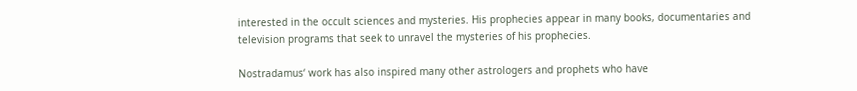interested in the occult sciences and mysteries. His prophecies appear in many books, documentaries and television programs that seek to unravel the mysteries of his prophecies.

Nostradamus‘ work has also inspired many other astrologers and prophets who have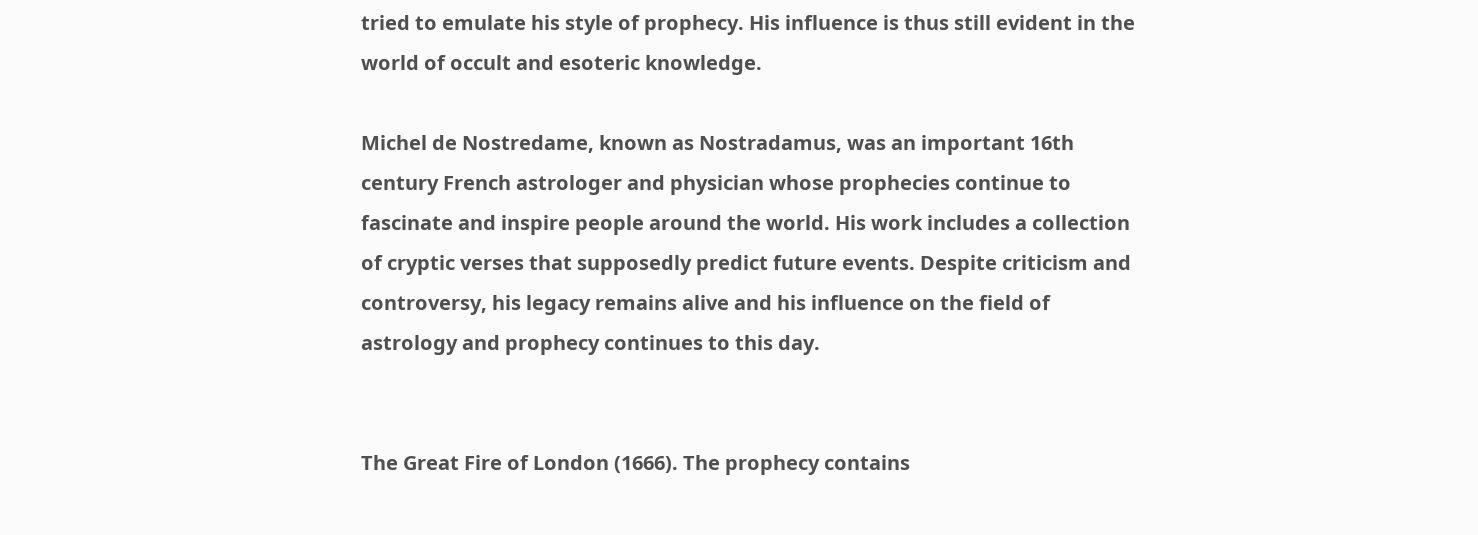tried to emulate his style of prophecy. His influence is thus still evident in the world of occult and esoteric knowledge.

Michel de Nostredame, known as Nostradamus, was an important 16th century French astrologer and physician whose prophecies continue to fascinate and inspire people around the world. His work includes a collection of cryptic verses that supposedly predict future events. Despite criticism and controversy, his legacy remains alive and his influence on the field of astrology and prophecy continues to this day.


The Great Fire of London (1666). The prophecy contains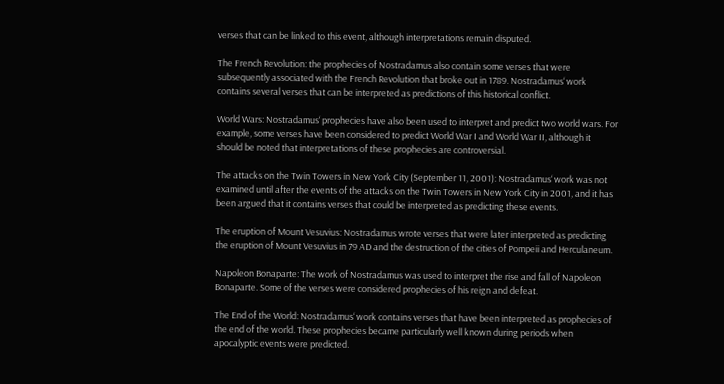verses that can be linked to this event, although interpretations remain disputed.

The French Revolution: the prophecies of Nostradamus also contain some verses that were subsequently associated with the French Revolution that broke out in 1789. Nostradamus‘ work contains several verses that can be interpreted as predictions of this historical conflict.

World Wars: Nostradamus‘ prophecies have also been used to interpret and predict two world wars. For example, some verses have been considered to predict World War I and World War II, although it should be noted that interpretations of these prophecies are controversial.

The attacks on the Twin Towers in New York City (September 11, 2001): Nostradamus‘ work was not examined until after the events of the attacks on the Twin Towers in New York City in 2001, and it has been argued that it contains verses that could be interpreted as predicting these events.

The eruption of Mount Vesuvius: Nostradamus wrote verses that were later interpreted as predicting the eruption of Mount Vesuvius in 79 AD and the destruction of the cities of Pompeii and Herculaneum.

Napoleon Bonaparte: The work of Nostradamus was used to interpret the rise and fall of Napoleon Bonaparte. Some of the verses were considered prophecies of his reign and defeat.

The End of the World: Nostradamus‘ work contains verses that have been interpreted as prophecies of the end of the world. These prophecies became particularly well known during periods when apocalyptic events were predicted.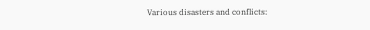Various disasters and conflicts: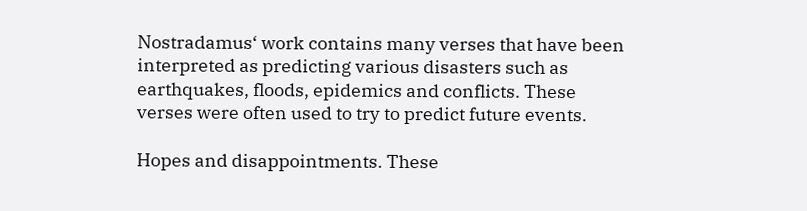Nostradamus‘ work contains many verses that have been interpreted as predicting various disasters such as earthquakes, floods, epidemics and conflicts. These verses were often used to try to predict future events.

Hopes and disappointments. These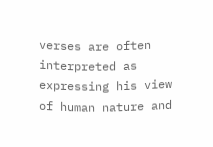verses are often interpreted as expressing his view of human nature and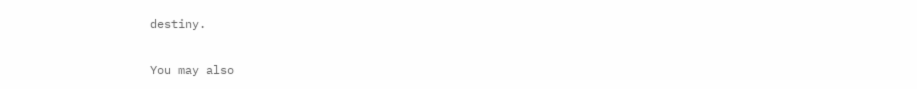destiny.


You may also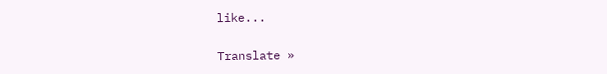like...

Translate »